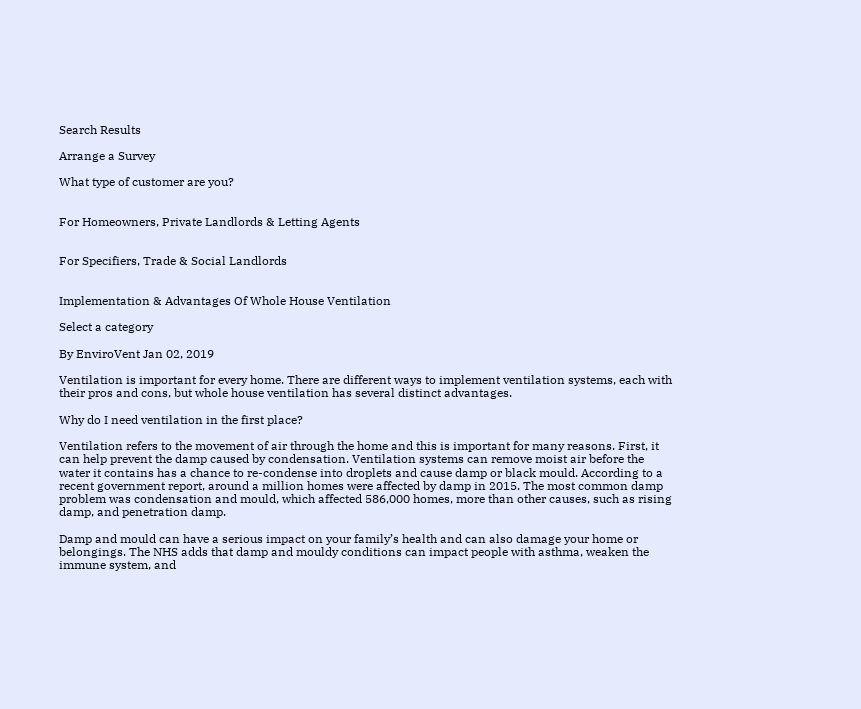Search Results

Arrange a Survey

What type of customer are you?


For Homeowners, Private Landlords & Letting Agents


For Specifiers, Trade & Social Landlords


Implementation & Advantages Of Whole House Ventilation

Select a category

By EnviroVent Jan 02, 2019

Ventilation is important for every home. There are different ways to implement ventilation systems, each with their pros and cons, but whole house ventilation has several distinct advantages.

Why do I need ventilation in the first place?

Ventilation refers to the movement of air through the home and this is important for many reasons. First, it can help prevent the damp caused by condensation. Ventilation systems can remove moist air before the water it contains has a chance to re-condense into droplets and cause damp or black mould. According to a recent government report, around a million homes were affected by damp in 2015. The most common damp problem was condensation and mould, which affected 586,000 homes, more than other causes, such as rising damp, and penetration damp.

Damp and mould can have a serious impact on your family’s health and can also damage your home or belongings. The NHS adds that damp and mouldy conditions can impact people with asthma, weaken the immune system, and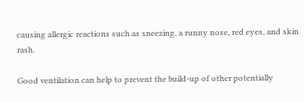causing allergic reactions such as sneezing, a runny nose, red eyes, and skin rash.

Good ventilation can help to prevent the build-up of other potentially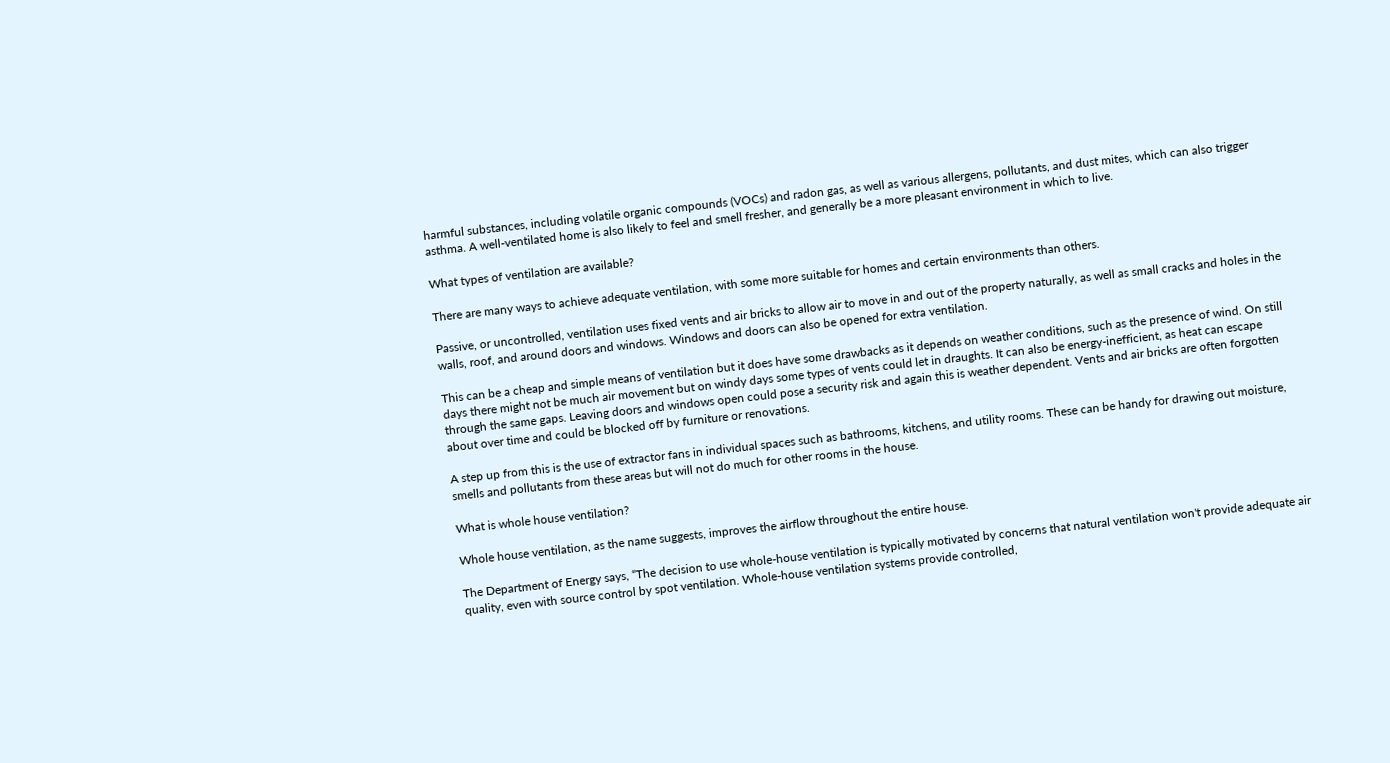harmful substances, including volatile organic compounds (VOCs) and radon gas, as well as various allergens, pollutants, and dust mites, which can also trigger asthma. A well-ventilated home is also likely to feel and smell fresher, and generally be a more pleasant environment in which to live.

What types of ventilation are available?

There are many ways to achieve adequate ventilation, with some more suitable for homes and certain environments than others.

Passive, or uncontrolled, ventilation uses fixed vents and air bricks to allow air to move in and out of the property naturally, as well as small cracks and holes in the walls, roof, and around doors and windows. Windows and doors can also be opened for extra ventilation.

This can be a cheap and simple means of ventilation but it does have some drawbacks as it depends on weather conditions, such as the presence of wind. On still days there might not be much air movement but on windy days some types of vents could let in draughts. It can also be energy-inefficient, as heat can escape through the same gaps. Leaving doors and windows open could pose a security risk and again this is weather dependent. Vents and air bricks are often forgotten about over time and could be blocked off by furniture or renovations.

A step up from this is the use of extractor fans in individual spaces such as bathrooms, kitchens, and utility rooms. These can be handy for drawing out moisture, smells and pollutants from these areas but will not do much for other rooms in the house.

What is whole house ventilation?

Whole house ventilation, as the name suggests, improves the airflow throughout the entire house.

The Department of Energy says, “The decision to use whole-house ventilation is typically motivated by concerns that natural ventilation won't provide adequate air quality, even with source control by spot ventilation. Whole-house ventilation systems provide controlled,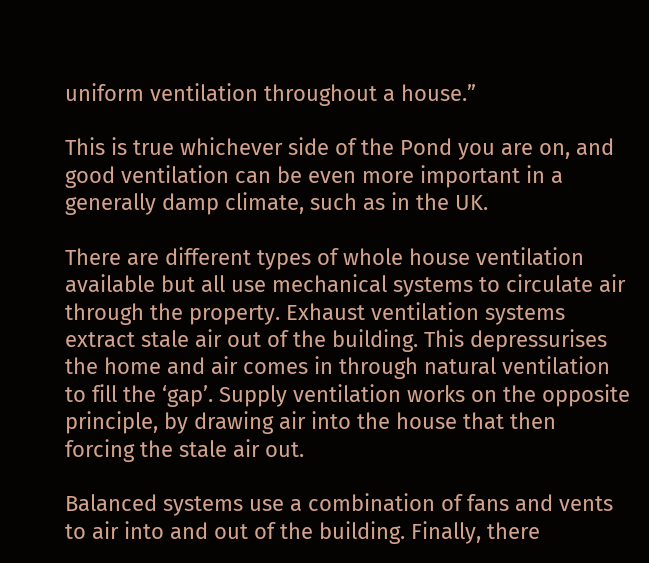uniform ventilation throughout a house.”

This is true whichever side of the Pond you are on, and good ventilation can be even more important in a generally damp climate, such as in the UK.

There are different types of whole house ventilation available but all use mechanical systems to circulate air through the property. Exhaust ventilation systems extract stale air out of the building. This depressurises the home and air comes in through natural ventilation to fill the ‘gap’. Supply ventilation works on the opposite principle, by drawing air into the house that then forcing the stale air out.

Balanced systems use a combination of fans and vents to air into and out of the building. Finally, there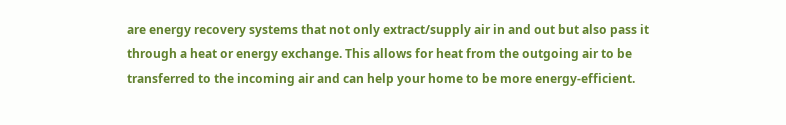are energy recovery systems that not only extract/supply air in and out but also pass it through a heat or energy exchange. This allows for heat from the outgoing air to be transferred to the incoming air and can help your home to be more energy-efficient.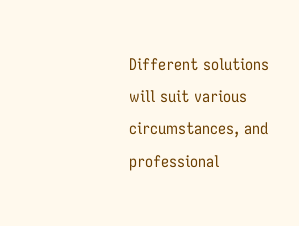Different solutions will suit various circumstances, and professional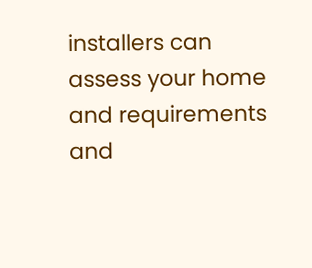installers can assess your home and requirements and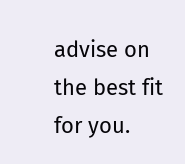advise on the best fit for you.